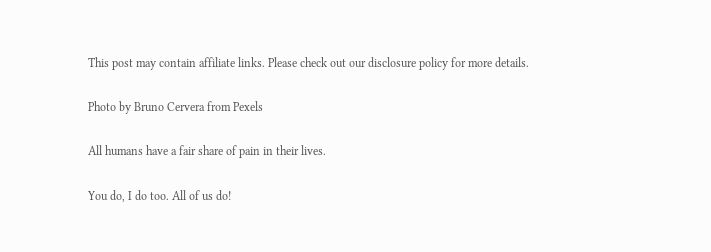This post may contain affiliate links. Please check out our disclosure policy for more details.

Photo by Bruno Cervera from Pexels

All humans have a fair share of pain in their lives.

You do, I do too. All of us do!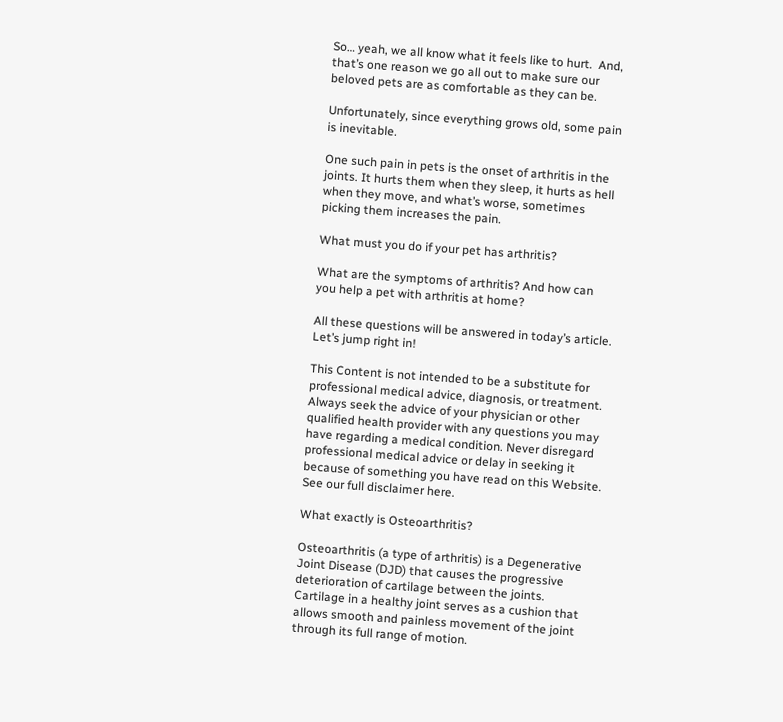So… yeah, we all know what it feels like to hurt.  And, that’s one reason we go all out to make sure our beloved pets are as comfortable as they can be.

Unfortunately, since everything grows old, some pain is inevitable.

One such pain in pets is the onset of arthritis in the joints. It hurts them when they sleep, it hurts as hell when they move, and what’s worse, sometimes picking them increases the pain.

What must you do if your pet has arthritis?

What are the symptoms of arthritis? And how can you help a pet with arthritis at home?

All these questions will be answered in today’s article. Let’s jump right in!

This Content is not intended to be a substitute for professional medical advice, diagnosis, or treatment. Always seek the advice of your physician or other qualified health provider with any questions you may have regarding a medical condition. Never disregard professional medical advice or delay in seeking it because of something you have read on this Website. See our full disclaimer here.

What exactly is Osteoarthritis?

Osteoarthritis (a type of arthritis) is a Degenerative Joint Disease (DJD) that causes the progressive deterioration of cartilage between the joints. Cartilage in a healthy joint serves as a cushion that allows smooth and painless movement of the joint through its full range of motion.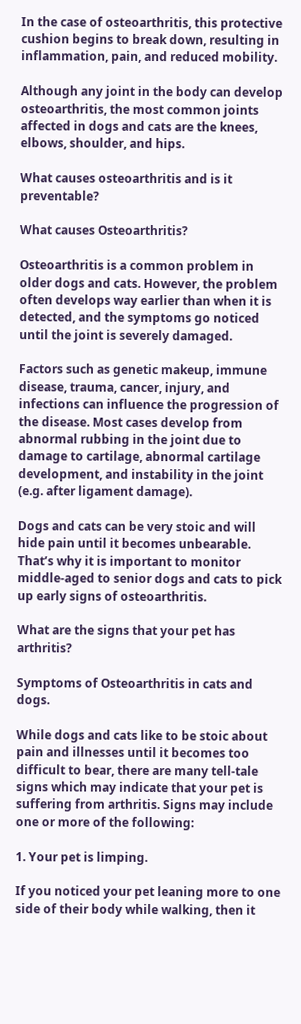In the case of osteoarthritis, this protective cushion begins to break down, resulting in inflammation, pain, and reduced mobility.

Although any joint in the body can develop osteoarthritis, the most common joints affected in dogs and cats are the knees, elbows, shoulder, and hips.

What causes osteoarthritis and is it preventable?

What causes Osteoarthritis?

Osteoarthritis is a common problem in older dogs and cats. However, the problem often develops way earlier than when it is detected, and the symptoms go noticed until the joint is severely damaged.

Factors such as genetic makeup, immune disease, trauma, cancer, injury, and infections can influence the progression of the disease. Most cases develop from abnormal rubbing in the joint due to damage to cartilage, abnormal cartilage development, and instability in the joint (e.g. after ligament damage).

Dogs and cats can be very stoic and will hide pain until it becomes unbearable. That’s why it is important to monitor middle-aged to senior dogs and cats to pick up early signs of osteoarthritis.

What are the signs that your pet has arthritis?

Symptoms of Osteoarthritis in cats and dogs.

While dogs and cats like to be stoic about pain and illnesses until it becomes too difficult to bear, there are many tell-tale signs which may indicate that your pet is suffering from arthritis. Signs may include one or more of the following:

1. Your pet is limping.

If you noticed your pet leaning more to one side of their body while walking, then it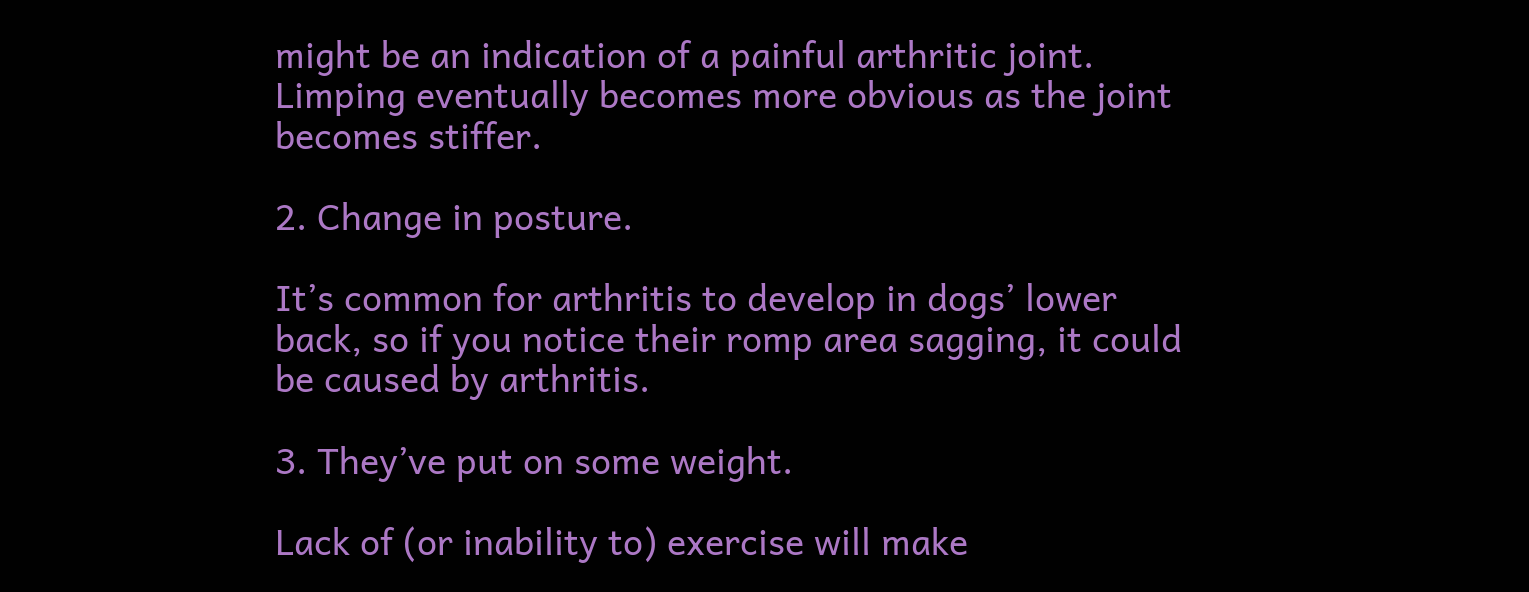might be an indication of a painful arthritic joint. Limping eventually becomes more obvious as the joint becomes stiffer.

2. Change in posture.

It’s common for arthritis to develop in dogs’ lower back, so if you notice their romp area sagging, it could be caused by arthritis.

3. They’ve put on some weight.

Lack of (or inability to) exercise will make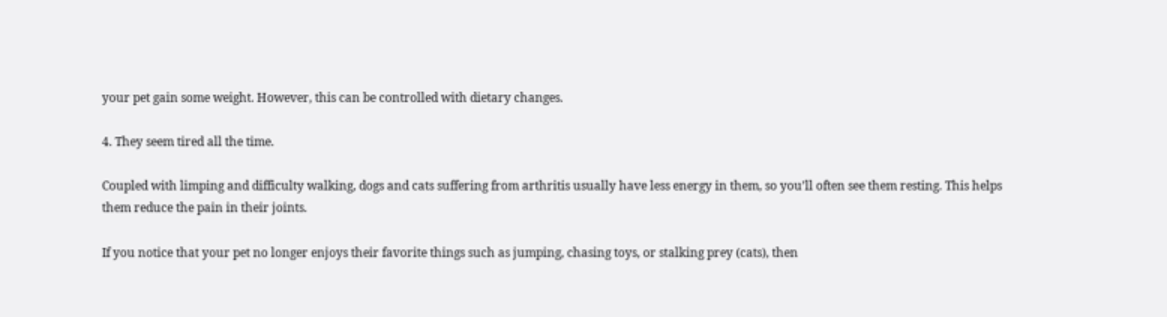your pet gain some weight. However, this can be controlled with dietary changes.

4. They seem tired all the time.

Coupled with limping and difficulty walking, dogs and cats suffering from arthritis usually have less energy in them, so you’ll often see them resting. This helps them reduce the pain in their joints.

If you notice that your pet no longer enjoys their favorite things such as jumping, chasing toys, or stalking prey (cats), then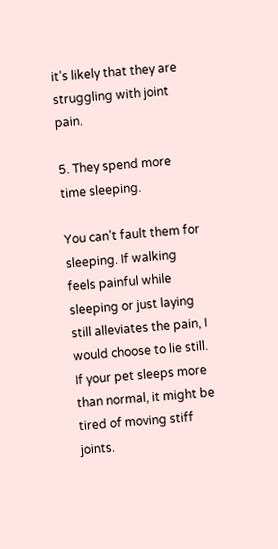it’s likely that they are struggling with joint pain.

5. They spend more time sleeping.

You can’t fault them for sleeping. If walking feels painful while sleeping or just laying still alleviates the pain, I would choose to lie still. If your pet sleeps more than normal, it might be tired of moving stiff joints.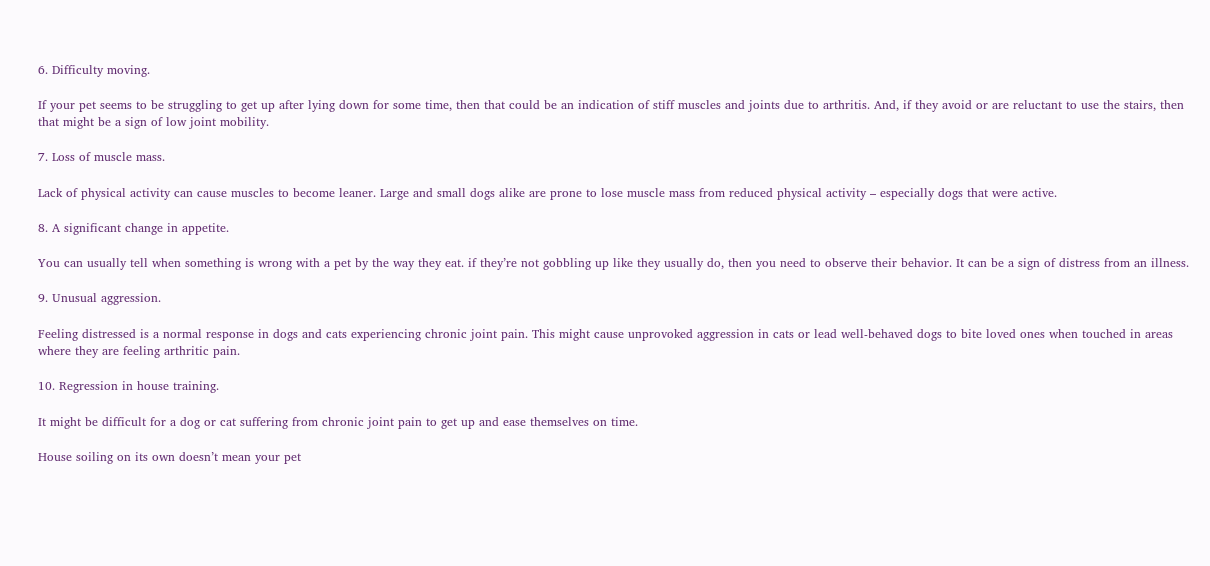6. Difficulty moving.

If your pet seems to be struggling to get up after lying down for some time, then that could be an indication of stiff muscles and joints due to arthritis. And, if they avoid or are reluctant to use the stairs, then that might be a sign of low joint mobility.

7. Loss of muscle mass.

Lack of physical activity can cause muscles to become leaner. Large and small dogs alike are prone to lose muscle mass from reduced physical activity – especially dogs that were active.

8. A significant change in appetite.

You can usually tell when something is wrong with a pet by the way they eat. if they’re not gobbling up like they usually do, then you need to observe their behavior. It can be a sign of distress from an illness.

9. Unusual aggression.

Feeling distressed is a normal response in dogs and cats experiencing chronic joint pain. This might cause unprovoked aggression in cats or lead well-behaved dogs to bite loved ones when touched in areas where they are feeling arthritic pain.

10. Regression in house training.

It might be difficult for a dog or cat suffering from chronic joint pain to get up and ease themselves on time.

House soiling on its own doesn’t mean your pet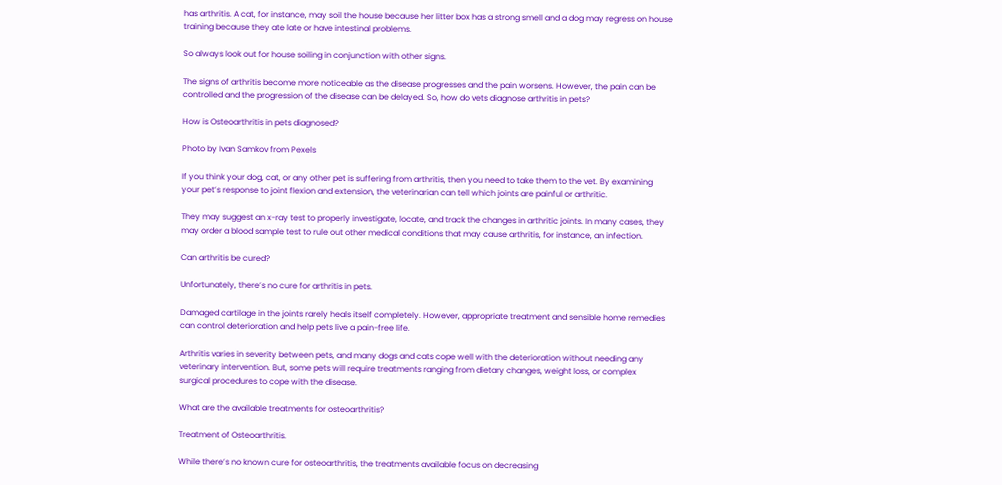has arthritis. A cat, for instance, may soil the house because her litter box has a strong smell and a dog may regress on house training because they ate late or have intestinal problems.

So always look out for house soiling in conjunction with other signs.

The signs of arthritis become more noticeable as the disease progresses and the pain worsens. However, the pain can be controlled and the progression of the disease can be delayed. So, how do vets diagnose arthritis in pets?

How is Osteoarthritis in pets diagnosed?

Photo by Ivan Samkov from Pexels

If you think your dog, cat, or any other pet is suffering from arthritis, then you need to take them to the vet. By examining your pet’s response to joint flexion and extension, the veterinarian can tell which joints are painful or arthritic.

They may suggest an x-ray test to properly investigate, locate, and track the changes in arthritic joints. In many cases, they may order a blood sample test to rule out other medical conditions that may cause arthritis, for instance, an infection.

Can arthritis be cured?

Unfortunately, there’s no cure for arthritis in pets.

Damaged cartilage in the joints rarely heals itself completely. However, appropriate treatment and sensible home remedies can control deterioration and help pets live a pain-free life.

Arthritis varies in severity between pets, and many dogs and cats cope well with the deterioration without needing any veterinary intervention. But, some pets will require treatments ranging from dietary changes, weight loss, or complex surgical procedures to cope with the disease.

What are the available treatments for osteoarthritis?

Treatment of Osteoarthritis.

While there’s no known cure for osteoarthritis, the treatments available focus on decreasing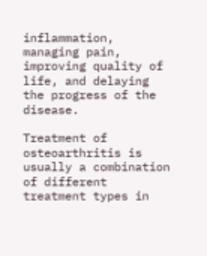inflammation, managing pain, improving quality of life, and delaying the progress of the disease.

Treatment of osteoarthritis is usually a combination of different treatment types in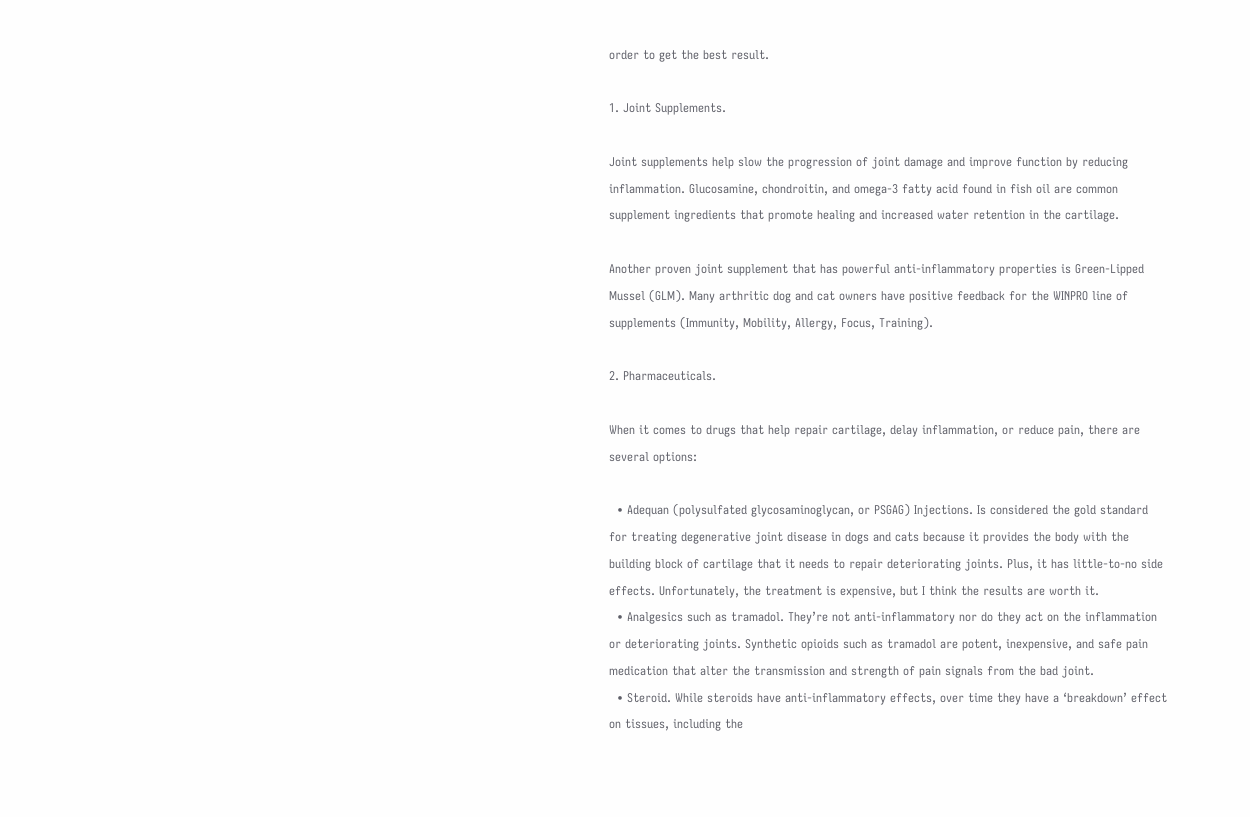order to get the best result.

1. Joint Supplements.

Joint supplements help slow the progression of joint damage and improve function by reducing inflammation. Glucosamine, chondroitin, and omega-3 fatty acid found in fish oil are common supplement ingredients that promote healing and increased water retention in the cartilage.

Another proven joint supplement that has powerful anti-inflammatory properties is Green-Lipped Mussel (GLM). Many arthritic dog and cat owners have positive feedback for the WINPRO line of supplements (Immunity, Mobility, Allergy, Focus, Training).

2. Pharmaceuticals.

When it comes to drugs that help repair cartilage, delay inflammation, or reduce pain, there are several options:

  • Adequan (polysulfated glycosaminoglycan, or PSGAG) Injections. Is considered the gold standard for treating degenerative joint disease in dogs and cats because it provides the body with the building block of cartilage that it needs to repair deteriorating joints. Plus, it has little-to-no side effects. Unfortunately, the treatment is expensive, but I think the results are worth it.
  • Analgesics such as tramadol. They’re not anti-inflammatory nor do they act on the inflammation or deteriorating joints. Synthetic opioids such as tramadol are potent, inexpensive, and safe pain medication that alter the transmission and strength of pain signals from the bad joint.
  • Steroid. While steroids have anti-inflammatory effects, over time they have a ‘breakdown’ effect on tissues, including the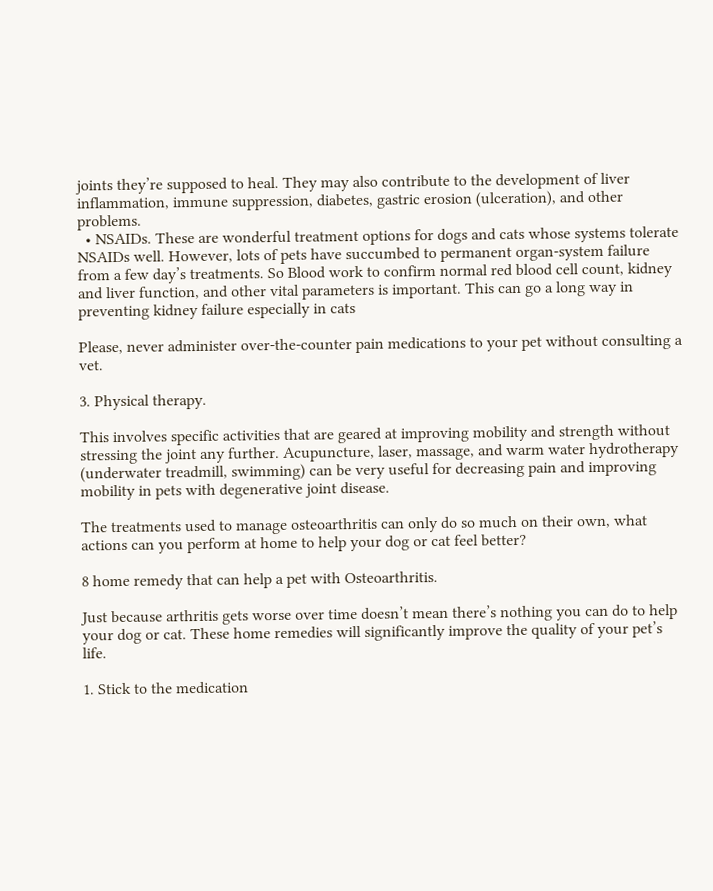joints they’re supposed to heal. They may also contribute to the development of liver inflammation, immune suppression, diabetes, gastric erosion (ulceration), and other problems.
  • NSAIDs. These are wonderful treatment options for dogs and cats whose systems tolerate NSAIDs well. However, lots of pets have succumbed to permanent organ-system failure from a few day’s treatments. So Blood work to confirm normal red blood cell count, kidney and liver function, and other vital parameters is important. This can go a long way in preventing kidney failure especially in cats

Please, never administer over-the-counter pain medications to your pet without consulting a vet.

3. Physical therapy.

This involves specific activities that are geared at improving mobility and strength without stressing the joint any further. Acupuncture, laser, massage, and warm water hydrotherapy (underwater treadmill, swimming) can be very useful for decreasing pain and improving mobility in pets with degenerative joint disease.

The treatments used to manage osteoarthritis can only do so much on their own, what actions can you perform at home to help your dog or cat feel better?

8 home remedy that can help a pet with Osteoarthritis.

Just because arthritis gets worse over time doesn’t mean there’s nothing you can do to help your dog or cat. These home remedies will significantly improve the quality of your pet’s life.

1. Stick to the medication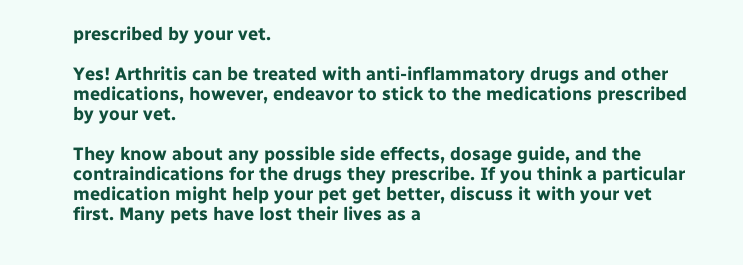prescribed by your vet.

Yes! Arthritis can be treated with anti-inflammatory drugs and other medications, however, endeavor to stick to the medications prescribed by your vet.

They know about any possible side effects, dosage guide, and the contraindications for the drugs they prescribe. If you think a particular medication might help your pet get better, discuss it with your vet first. Many pets have lost their lives as a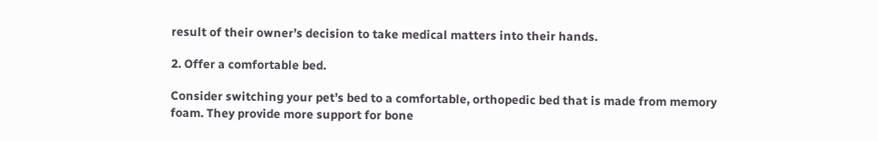result of their owner’s decision to take medical matters into their hands.

2. Offer a comfortable bed.

Consider switching your pet’s bed to a comfortable, orthopedic bed that is made from memory foam. They provide more support for bone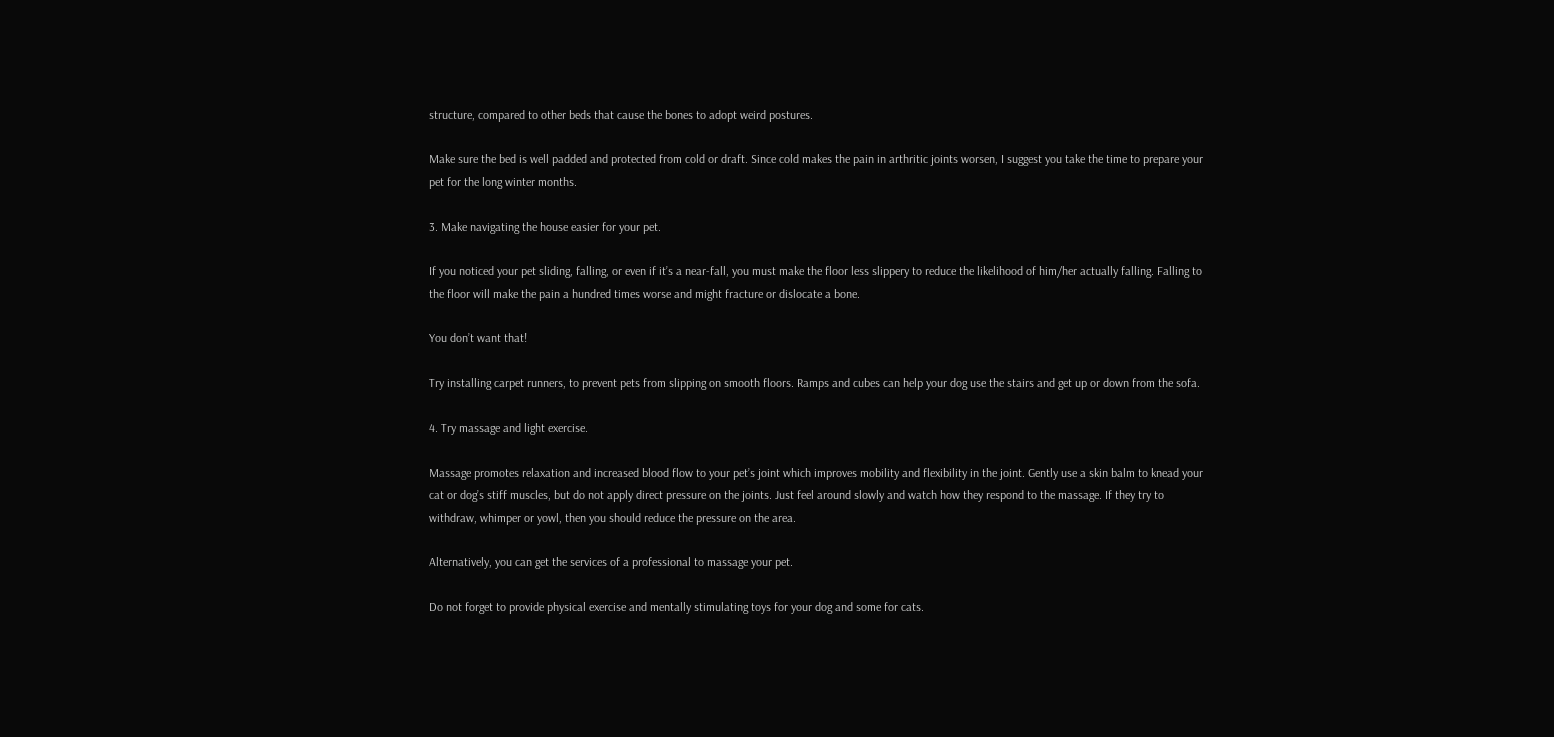structure, compared to other beds that cause the bones to adopt weird postures.

Make sure the bed is well padded and protected from cold or draft. Since cold makes the pain in arthritic joints worsen, I suggest you take the time to prepare your pet for the long winter months.

3. Make navigating the house easier for your pet.

If you noticed your pet sliding, falling, or even if it’s a near-fall, you must make the floor less slippery to reduce the likelihood of him/her actually falling. Falling to the floor will make the pain a hundred times worse and might fracture or dislocate a bone.

You don’t want that!

Try installing carpet runners, to prevent pets from slipping on smooth floors. Ramps and cubes can help your dog use the stairs and get up or down from the sofa.

4. Try massage and light exercise.

Massage promotes relaxation and increased blood flow to your pet’s joint which improves mobility and flexibility in the joint. Gently use a skin balm to knead your cat or dog’s stiff muscles, but do not apply direct pressure on the joints. Just feel around slowly and watch how they respond to the massage. If they try to withdraw, whimper or yowl, then you should reduce the pressure on the area.

Alternatively, you can get the services of a professional to massage your pet.

Do not forget to provide physical exercise and mentally stimulating toys for your dog and some for cats.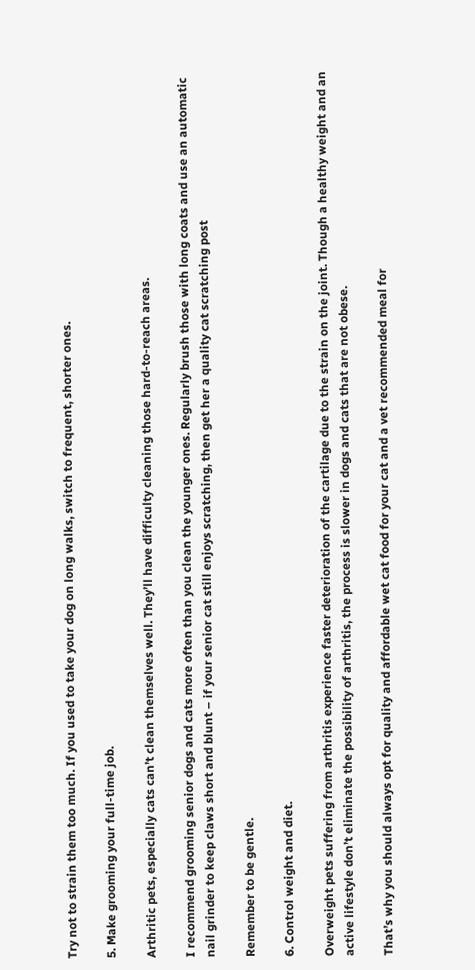Try not to strain them too much. If you used to take your dog on long walks, switch to frequent, shorter ones.

5. Make grooming your full-time job.

Arthritic pets, especially cats can’t clean themselves well. They’ll have difficulty cleaning those hard-to-reach areas.

I recommend grooming senior dogs and cats more often than you clean the younger ones. Regularly brush those with long coats and use an automatic nail grinder to keep claws short and blunt – if your senior cat still enjoys scratching, then get her a quality cat scratching post

Remember to be gentle.

6. Control weight and diet.

Overweight pets suffering from arthritis experience faster deterioration of the cartilage due to the strain on the joint. Though a healthy weight and an active lifestyle don’t eliminate the possibility of arthritis, the process is slower in dogs and cats that are not obese.

That’s why you should always opt for quality and affordable wet cat food for your cat and a vet recommended meal for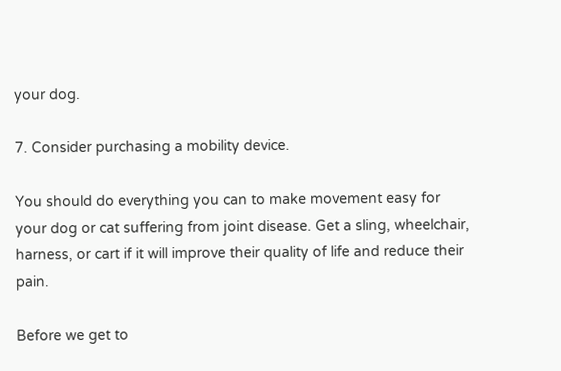your dog.

7. Consider purchasing a mobility device.

You should do everything you can to make movement easy for your dog or cat suffering from joint disease. Get a sling, wheelchair, harness, or cart if it will improve their quality of life and reduce their pain.

Before we get to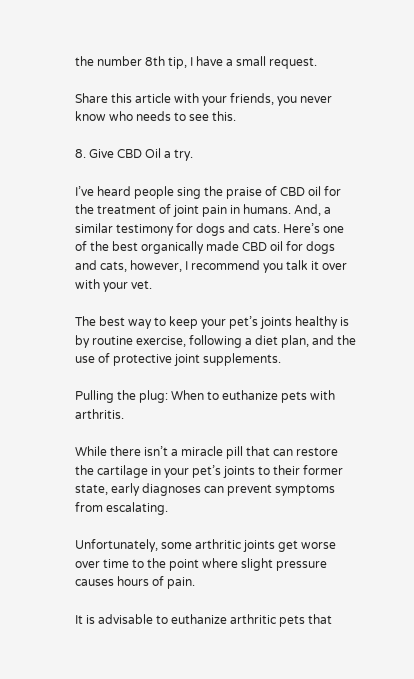the number 8th tip, I have a small request.

Share this article with your friends, you never know who needs to see this.

8. Give CBD Oil a try.

I’ve heard people sing the praise of CBD oil for the treatment of joint pain in humans. And, a similar testimony for dogs and cats. Here’s one of the best organically made CBD oil for dogs and cats, however, I recommend you talk it over with your vet.

The best way to keep your pet’s joints healthy is by routine exercise, following a diet plan, and the use of protective joint supplements.

Pulling the plug: When to euthanize pets with arthritis.

While there isn’t a miracle pill that can restore the cartilage in your pet’s joints to their former state, early diagnoses can prevent symptoms from escalating.

Unfortunately, some arthritic joints get worse over time to the point where slight pressure causes hours of pain.

It is advisable to euthanize arthritic pets that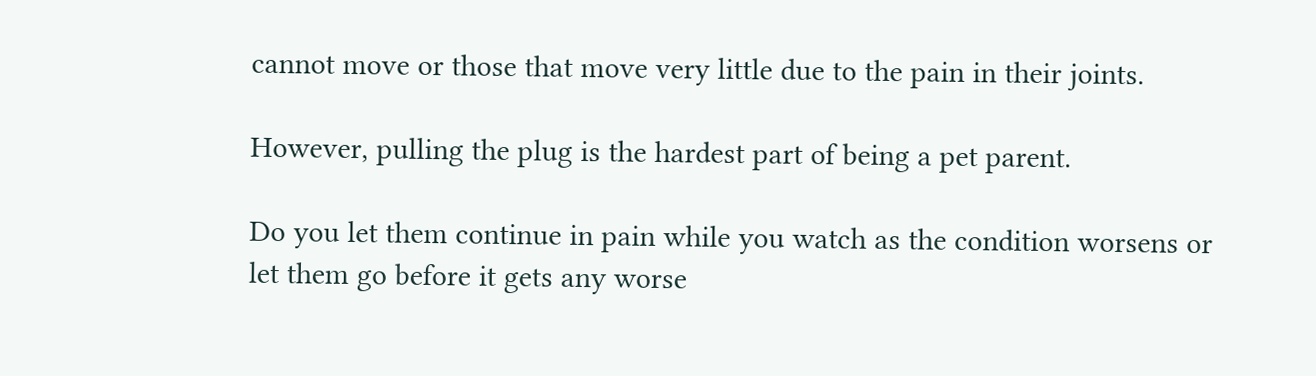cannot move or those that move very little due to the pain in their joints.

However, pulling the plug is the hardest part of being a pet parent.

Do you let them continue in pain while you watch as the condition worsens or let them go before it gets any worse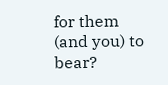for them (and you) to bear?